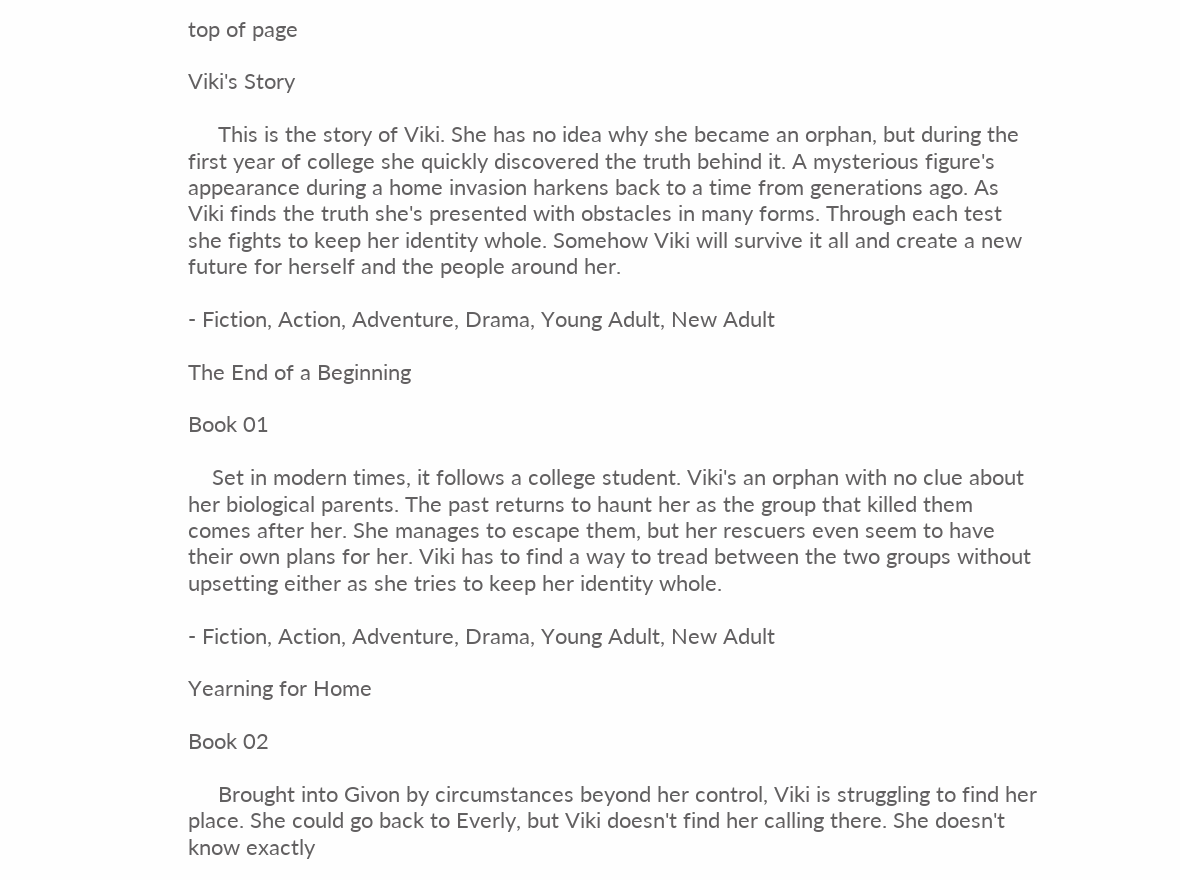top of page

Viki's Story

     This is the story of Viki. She has no idea why she became an orphan, but during the first year of college she quickly discovered the truth behind it. A mysterious figure's appearance during a home invasion harkens back to a time from generations ago. As Viki finds the truth she's presented with obstacles in many forms. Through each test she fights to keep her identity whole. Somehow Viki will survive it all and create a new future for herself and the people around her.

- Fiction, Action, Adventure, Drama, Young Adult, New Adult

The End of a Beginning

Book 01

    Set in modern times, it follows a college student. Viki's an orphan with no clue about her biological parents. The past returns to haunt her as the group that killed them comes after her. She manages to escape them, but her rescuers even seem to have their own plans for her. Viki has to find a way to tread between the two groups without upsetting either as she tries to keep her identity whole.

- Fiction, Action, Adventure, Drama, Young Adult, New Adult

Yearning for Home

Book 02

     Brought into Givon by circumstances beyond her control, Viki is struggling to find her place. She could go back to Everly, but Viki doesn't find her calling there. She doesn't know exactly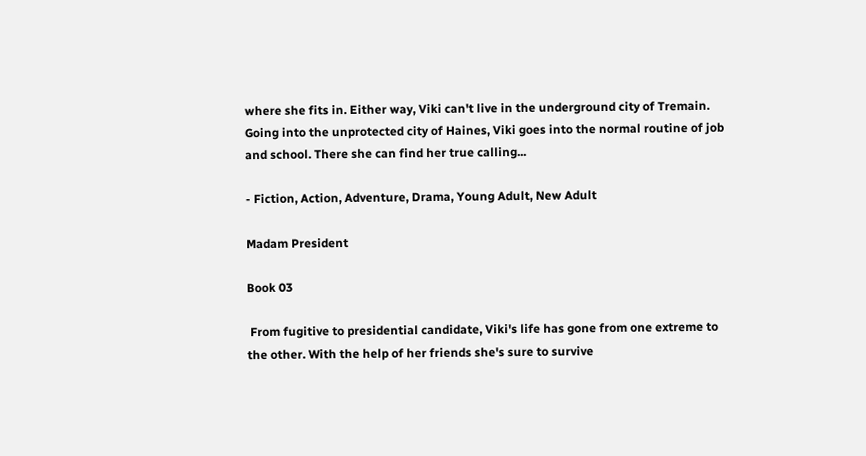where she fits in. Either way, Viki can't live in the underground city of Tremain. Going into the unprotected city of Haines, Viki goes into the normal routine of job and school. There she can find her true calling...

- Fiction, Action, Adventure, Drama, Young Adult, New Adult

Madam President

Book 03

 From fugitive to presidential candidate, Viki's life has gone from one extreme to the other. With the help of her friends she's sure to survive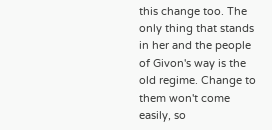this change too. The only thing that stands in her and the people of Givon's way is the old regime. Change to them won't come easily, so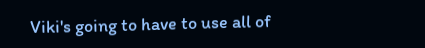Viki's going to have to use all of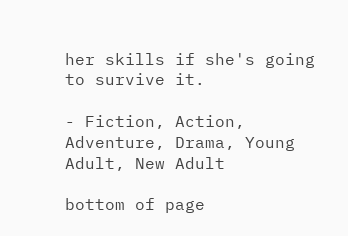her skills if she's going to survive it.

- Fiction, Action, Adventure, Drama, Young Adult, New Adult

bottom of page